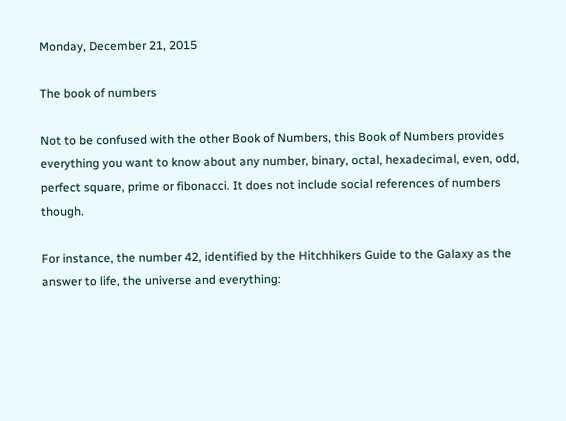Monday, December 21, 2015

The book of numbers

Not to be confused with the other Book of Numbers, this Book of Numbers provides everything you want to know about any number, binary, octal, hexadecimal, even, odd, perfect square, prime or fibonacci. It does not include social references of numbers though.

For instance, the number 42, identified by the Hitchhikers Guide to the Galaxy as the answer to life, the universe and everything: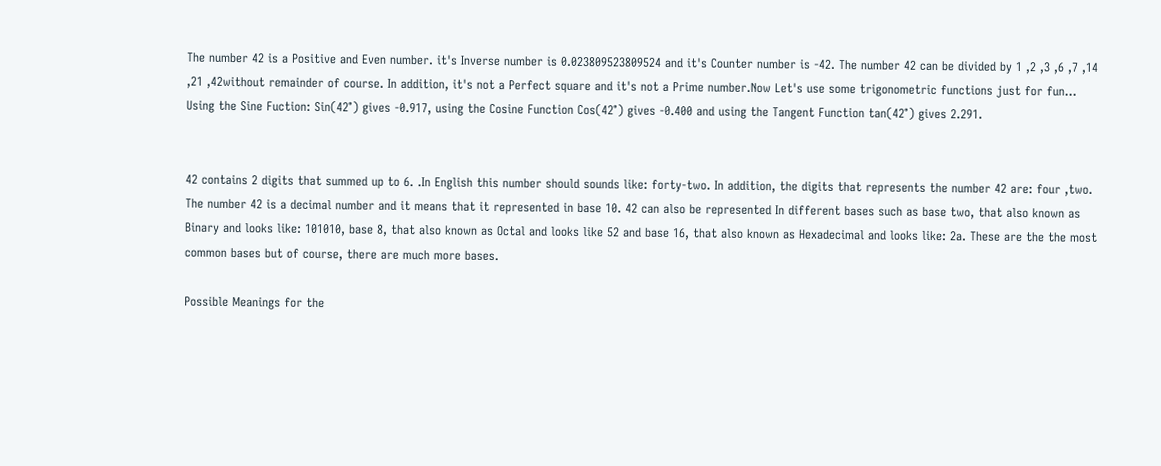The number 42 is a Positive and Even number. it's Inverse number is 0.023809523809524 and it's Counter number is -42. The number 42 can be divided by 1 ,2 ,3 ,6 ,7 ,14 ,21 ,42without remainder of course. In addition, it's not a Perfect square and it's not a Prime number.Now Let's use some trigonometric functions just for fun... Using the Sine Fuction: Sin(42°) gives -0.917, using the Cosine Function Cos(42°) gives -0.400 and using the Tangent Function tan(42°) gives 2.291.


42 contains 2 digits that summed up to 6. .In English this number should sounds like: forty-two. In addition, the digits that represents the number 42 are: four ,two.
The number 42 is a decimal number and it means that it represented in base 10. 42 can also be represented In different bases such as base two, that also known as Binary and looks like: 101010, base 8, that also known as Octal and looks like 52 and base 16, that also known as Hexadecimal and looks like: 2a. These are the the most common bases but of course, there are much more bases.

Possible Meanings for the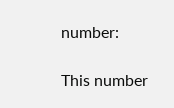number:

This number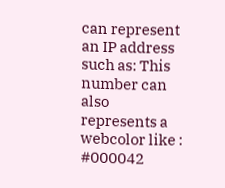can represent an IP address such as: This number can also represents a webcolor like : #000042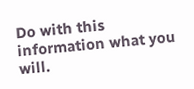Do with this information what you will.